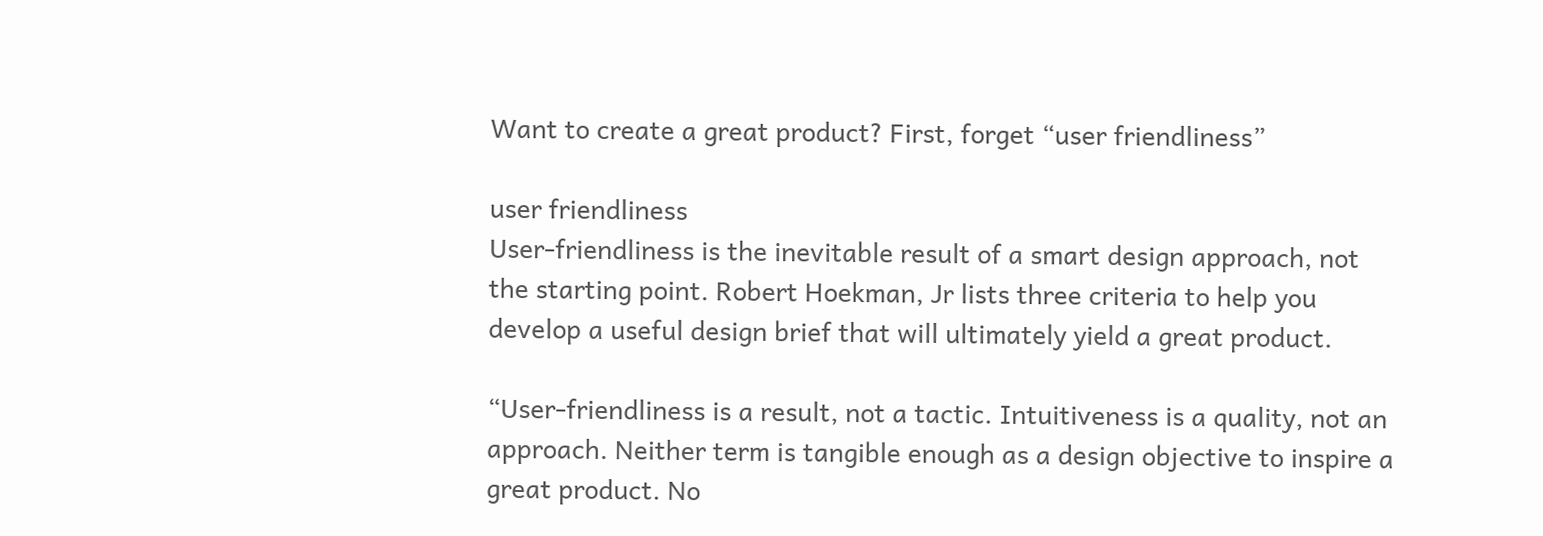Want to create a great product? First, forget “user friendliness”

user friendliness
User-friendliness is the inevitable result of a smart design approach, not the starting point. Robert Hoekman, Jr lists three criteria to help you develop a useful design brief that will ultimately yield a great product.

“User-friendliness is a result, not a tactic. Intuitiveness is a quality, not an approach. Neither term is tangible enough as a design objective to inspire a great product. No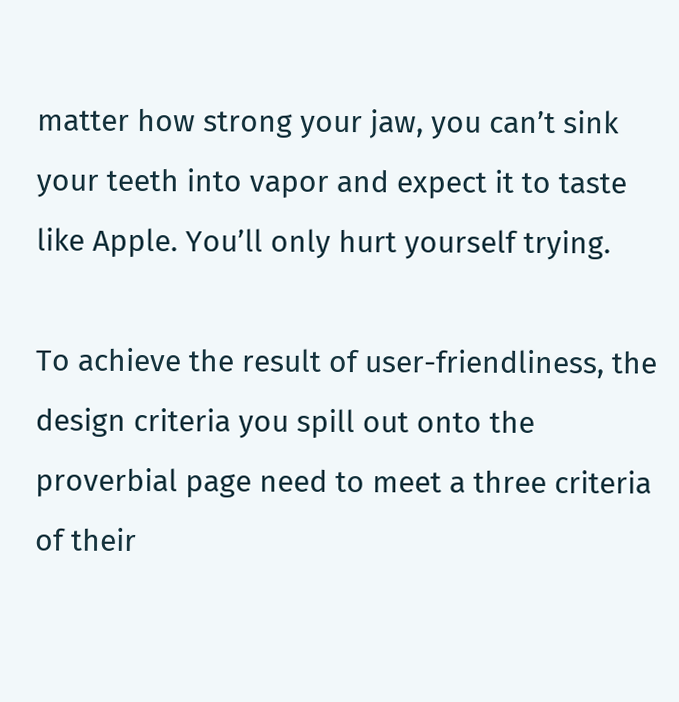matter how strong your jaw, you can’t sink your teeth into vapor and expect it to taste like Apple. You’ll only hurt yourself trying.

To achieve the result of user-friendliness, the design criteria you spill out onto the proverbial page need to meet a three criteria of their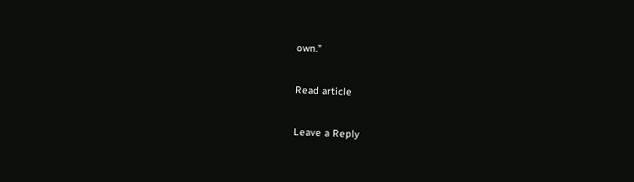own.”

Read article

Leave a Reply